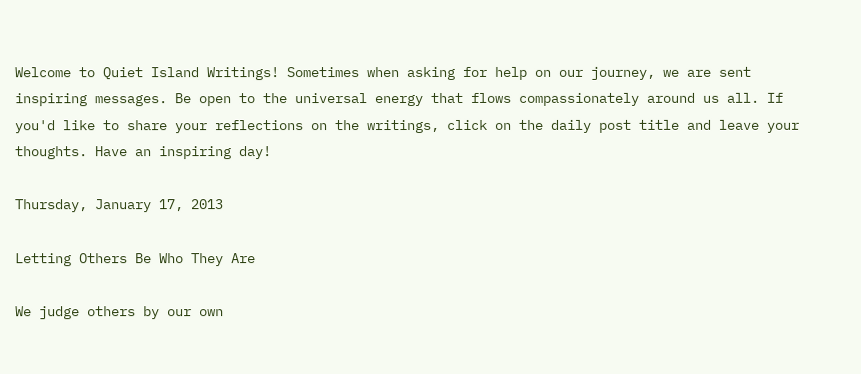Welcome to Quiet Island Writings! Sometimes when asking for help on our journey, we are sent inspiring messages. Be open to the universal energy that flows compassionately around us all. If you'd like to share your reflections on the writings, click on the daily post title and leave your thoughts. Have an inspiring day!

Thursday, January 17, 2013

Letting Others Be Who They Are

We judge others by our own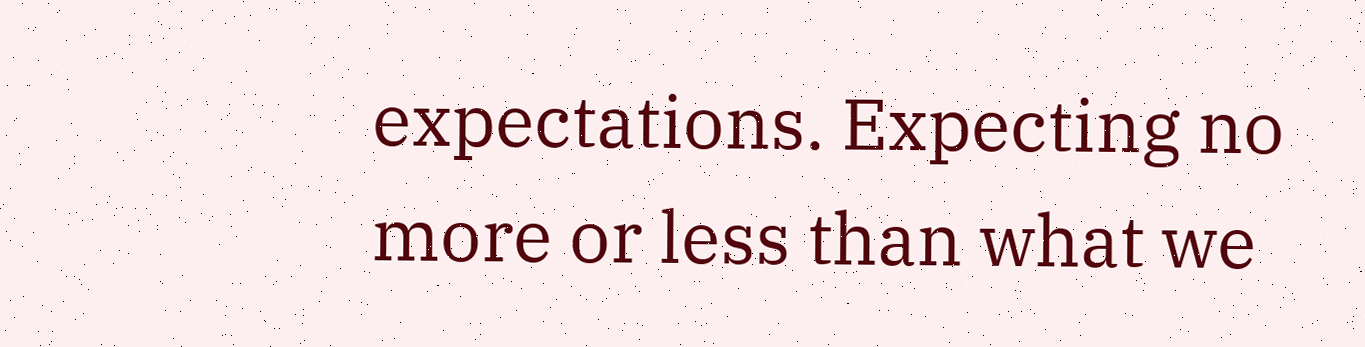expectations. Expecting no more or less than what we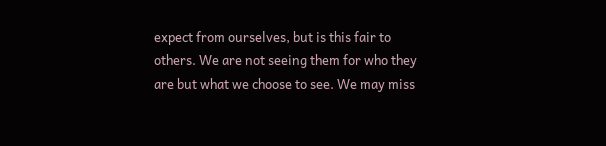expect from ourselves, but is this fair to others. We are not seeing them for who they are but what we choose to see. We may miss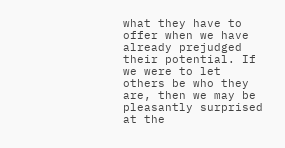what they have to offer when we have already prejudged their potential. If we were to let others be who they are, then we may be pleasantly surprised at the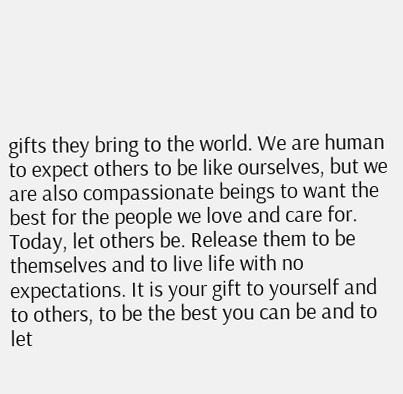gifts they bring to the world. We are human to expect others to be like ourselves, but we are also compassionate beings to want the best for the people we love and care for. Today, let others be. Release them to be themselves and to live life with no expectations. It is your gift to yourself and to others, to be the best you can be and to let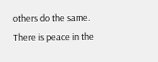others do the same.
There is peace in the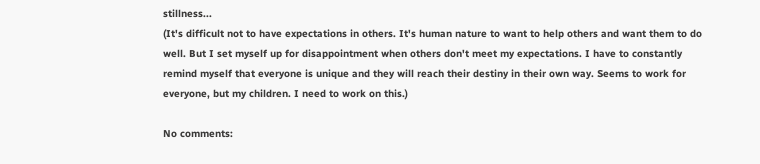stillness...
(It's difficult not to have expectations in others. It's human nature to want to help others and want them to do well. But I set myself up for disappointment when others don't meet my expectations. I have to constantly remind myself that everyone is unique and they will reach their destiny in their own way. Seems to work for everyone, but my children. I need to work on this.)

No comments: